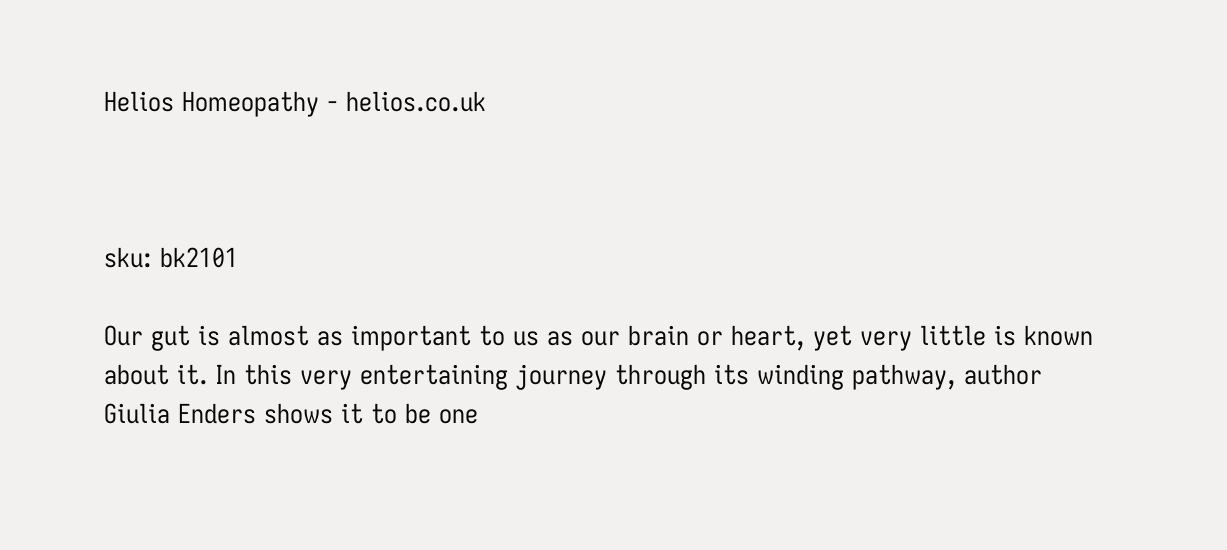Helios Homeopathy - helios.co.uk



sku: bk2101

Our gut is almost as important to us as our brain or heart, yet very little is known about it. In this very entertaining journey through its winding pathway, author Giulia Enders shows it to be one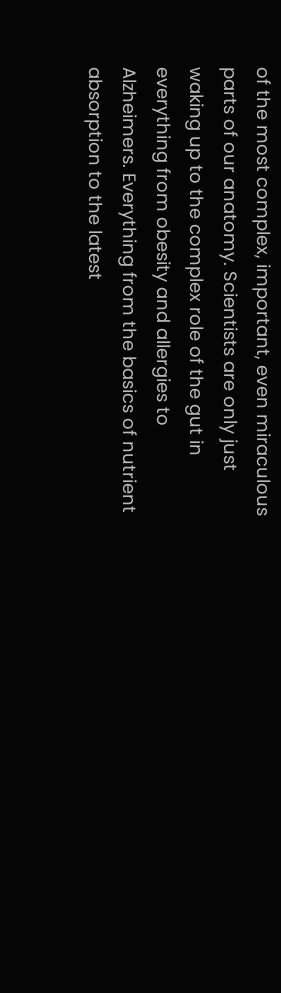of the most complex, important, even miraculous parts of our anatomy. Scientists are only just waking up to the complex role of the gut in everything from obesity and allergies to Alzheimers. Everything from the basics of nutrient absorption to the latest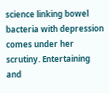science linking bowel bacteria with depression comes under her scrutiny. Entertaining and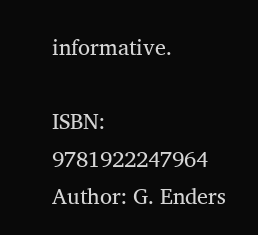informative.

ISBN: 9781922247964
Author: G. Enders